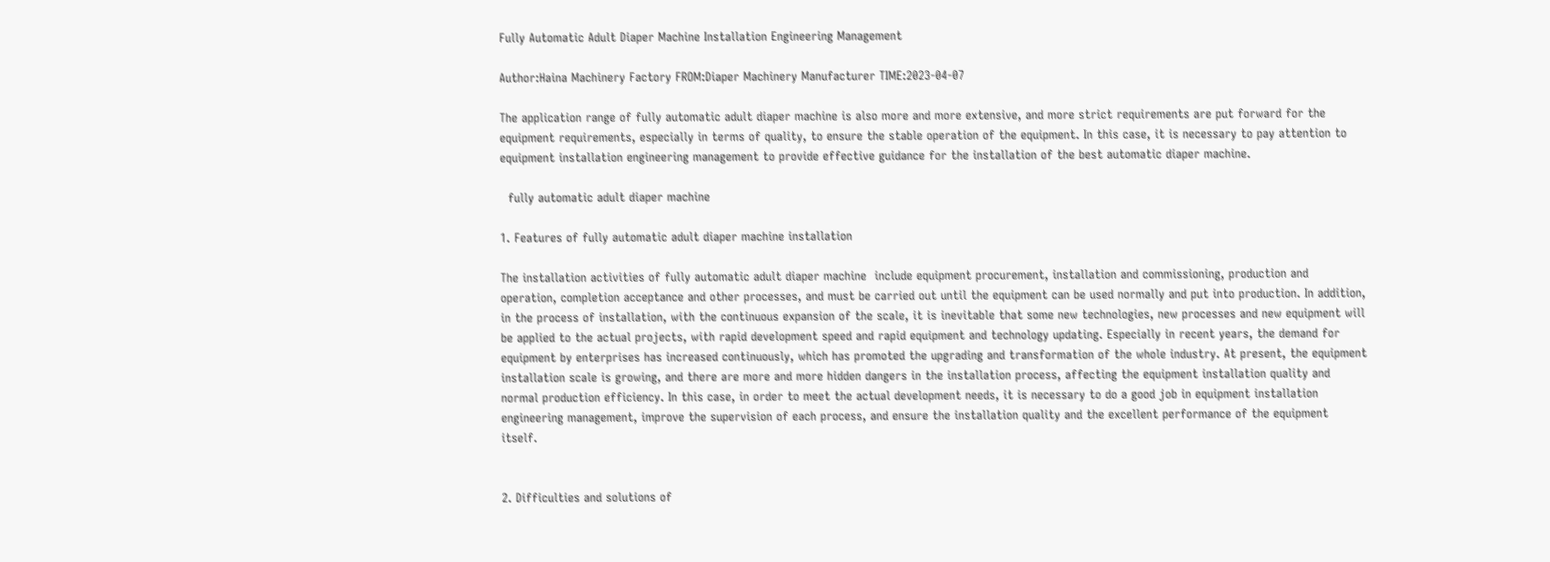Fully Automatic Adult Diaper Machine Installation Engineering Management

Author:Haina Machinery Factory FROM:Diaper Machinery Manufacturer TIME:2023-04-07

The application range of fully automatic adult diaper machine is also more and more extensive, and more strict requirements are put forward for the equipment requirements, especially in terms of quality, to ensure the stable operation of the equipment. In this case, it is necessary to pay attention to equipment installation engineering management to provide effective guidance for the installation of the best automatic diaper machine.

  fully automatic adult diaper machine

1. Features of fully automatic adult diaper machine installation

The installation activities of fully automatic adult diaper machine  include equipment procurement, installation and commissioning, production and operation, completion acceptance and other processes, and must be carried out until the equipment can be used normally and put into production. In addition, in the process of installation, with the continuous expansion of the scale, it is inevitable that some new technologies, new processes and new equipment will be applied to the actual projects, with rapid development speed and rapid equipment and technology updating. Especially in recent years, the demand for equipment by enterprises has increased continuously, which has promoted the upgrading and transformation of the whole industry. At present, the equipment installation scale is growing, and there are more and more hidden dangers in the installation process, affecting the equipment installation quality and normal production efficiency. In this case, in order to meet the actual development needs, it is necessary to do a good job in equipment installation engineering management, improve the supervision of each process, and ensure the installation quality and the excellent performance of the equipment itself.


2. Difficulties and solutions of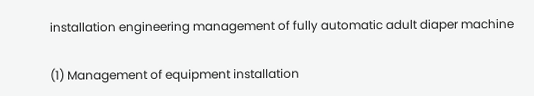installation engineering management of fully automatic adult diaper machine

(1) Management of equipment installation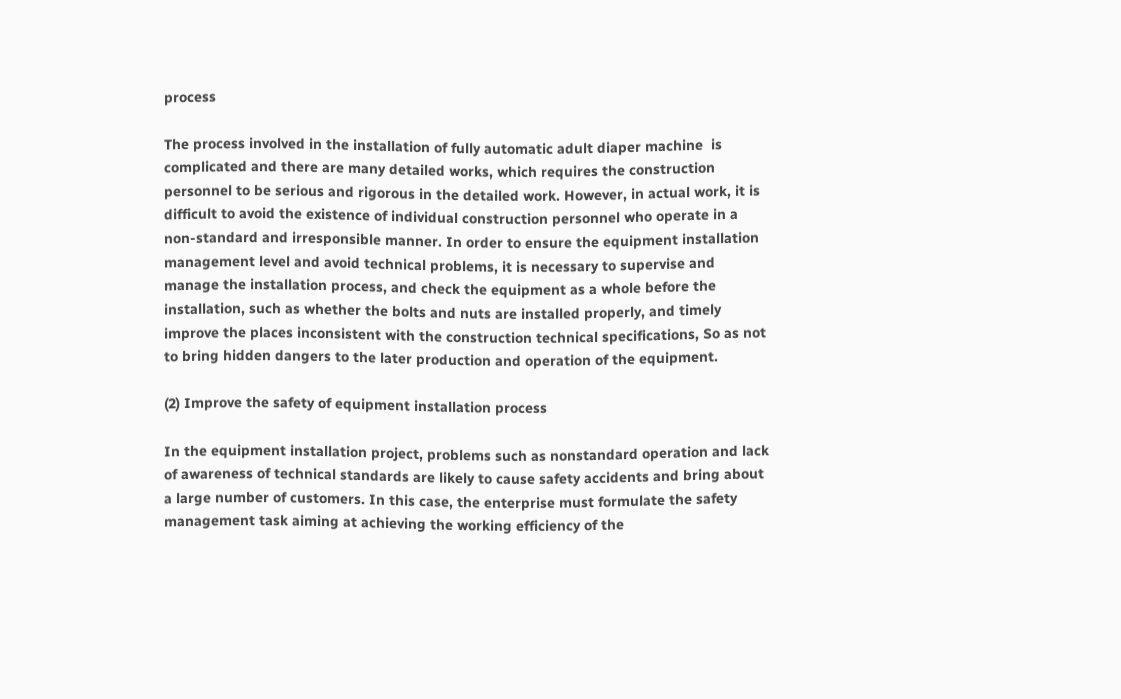process

The process involved in the installation of fully automatic adult diaper machine  is complicated and there are many detailed works, which requires the construction personnel to be serious and rigorous in the detailed work. However, in actual work, it is difficult to avoid the existence of individual construction personnel who operate in a non-standard and irresponsible manner. In order to ensure the equipment installation management level and avoid technical problems, it is necessary to supervise and manage the installation process, and check the equipment as a whole before the installation, such as whether the bolts and nuts are installed properly, and timely improve the places inconsistent with the construction technical specifications, So as not to bring hidden dangers to the later production and operation of the equipment.

(2) Improve the safety of equipment installation process

In the equipment installation project, problems such as nonstandard operation and lack of awareness of technical standards are likely to cause safety accidents and bring about a large number of customers. In this case, the enterprise must formulate the safety management task aiming at achieving the working efficiency of the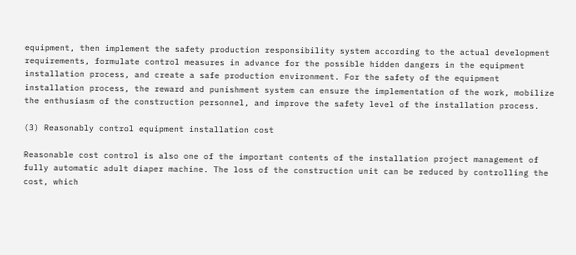equipment, then implement the safety production responsibility system according to the actual development requirements, formulate control measures in advance for the possible hidden dangers in the equipment installation process, and create a safe production environment. For the safety of the equipment installation process, the reward and punishment system can ensure the implementation of the work, mobilize the enthusiasm of the construction personnel, and improve the safety level of the installation process.

(3) Reasonably control equipment installation cost

Reasonable cost control is also one of the important contents of the installation project management of fully automatic adult diaper machine. The loss of the construction unit can be reduced by controlling the cost, which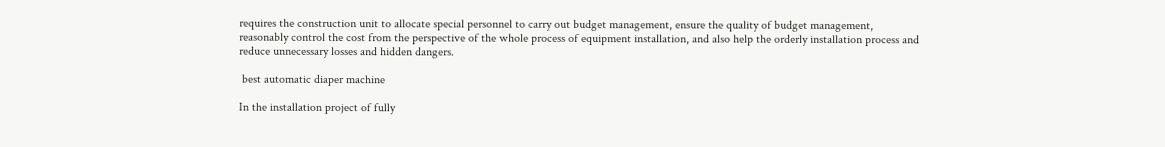requires the construction unit to allocate special personnel to carry out budget management, ensure the quality of budget management, reasonably control the cost from the perspective of the whole process of equipment installation, and also help the orderly installation process and reduce unnecessary losses and hidden dangers.

 best automatic diaper machine

In the installation project of fully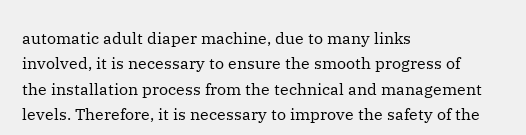automatic adult diaper machine, due to many links involved, it is necessary to ensure the smooth progress of the installation process from the technical and management levels. Therefore, it is necessary to improve the safety of the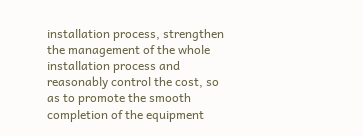installation process, strengthen the management of the whole installation process and reasonably control the cost, so as to promote the smooth completion of the equipment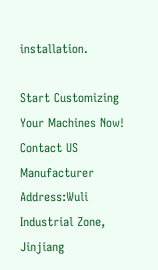installation.

Start Customizing Your Machines Now!
Contact US
Manufacturer Address:Wuli Industrial Zone, Jinjiang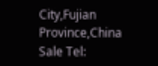City,Fujian Province,China
Sale Tel: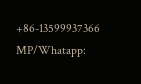+86-13599937366
MP/Whatapp: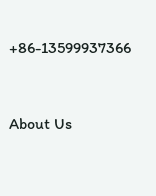+86-13599937366


About Us